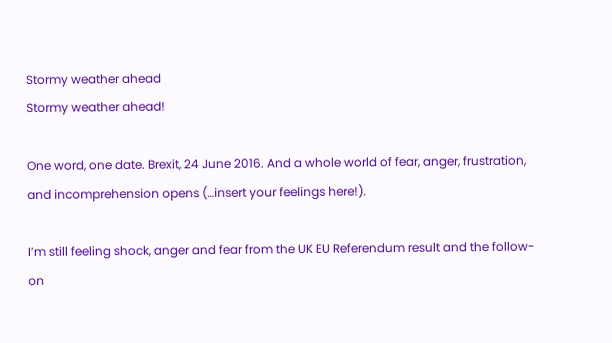Stormy weather ahead
Stormy weather ahead!

One word, one date. Brexit, 24 June 2016. And a whole world of fear, anger, frustration, and incomprehension opens (…insert your feelings here!).

I’m still feeling shock, anger and fear from the UK EU Referendum result and the follow-on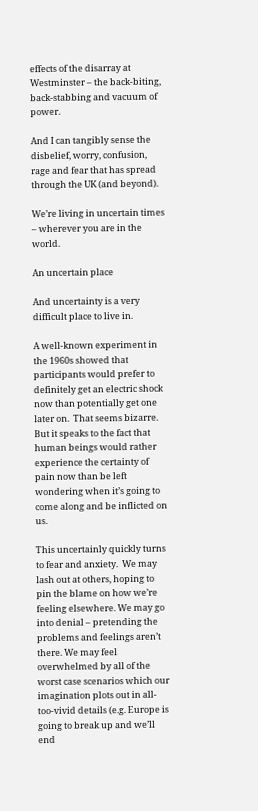effects of the disarray at Westminster – the back-biting, back-stabbing and vacuum of power.

And I can tangibly sense the disbelief, worry, confusion, rage and fear that has spread through the UK (and beyond).

We’re living in uncertain times – wherever you are in the world.

An uncertain place

And uncertainty is a very difficult place to live in.

A well-known experiment in the 1960s showed that participants would prefer to definitely get an electric shock now than potentially get one later on.  That seems bizarre. But it speaks to the fact that human beings would rather experience the certainty of pain now than be left wondering when it’s going to come along and be inflicted on us.

This uncertainly quickly turns to fear and anxiety.  We may lash out at others, hoping to pin the blame on how we’re feeling elsewhere. We may go into denial – pretending the problems and feelings aren’t there. We may feel overwhelmed by all of the worst case scenarios which our imagination plots out in all-too-vivid details (e.g. Europe is going to break up and we’ll end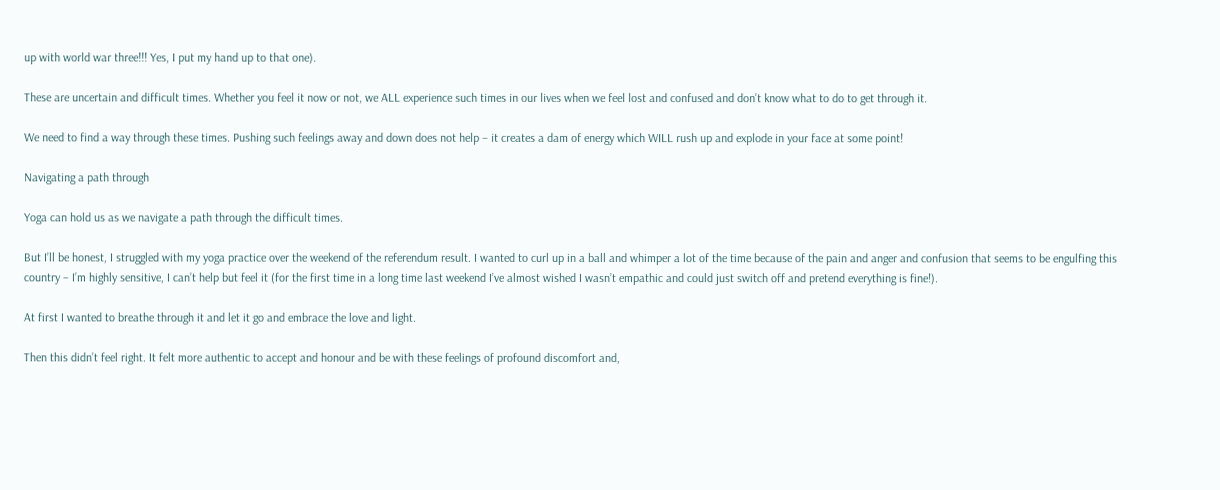up with world war three!!! Yes, I put my hand up to that one).

These are uncertain and difficult times. Whether you feel it now or not, we ALL experience such times in our lives when we feel lost and confused and don’t know what to do to get through it.

We need to find a way through these times. Pushing such feelings away and down does not help – it creates a dam of energy which WILL rush up and explode in your face at some point!

Navigating a path through

Yoga can hold us as we navigate a path through the difficult times.

But I’ll be honest, I struggled with my yoga practice over the weekend of the referendum result. I wanted to curl up in a ball and whimper a lot of the time because of the pain and anger and confusion that seems to be engulfing this country – I’m highly sensitive, I can’t help but feel it (for the first time in a long time last weekend I’ve almost wished I wasn’t empathic and could just switch off and pretend everything is fine!).

At first I wanted to breathe through it and let it go and embrace the love and light.

Then this didn’t feel right. It felt more authentic to accept and honour and be with these feelings of profound discomfort and,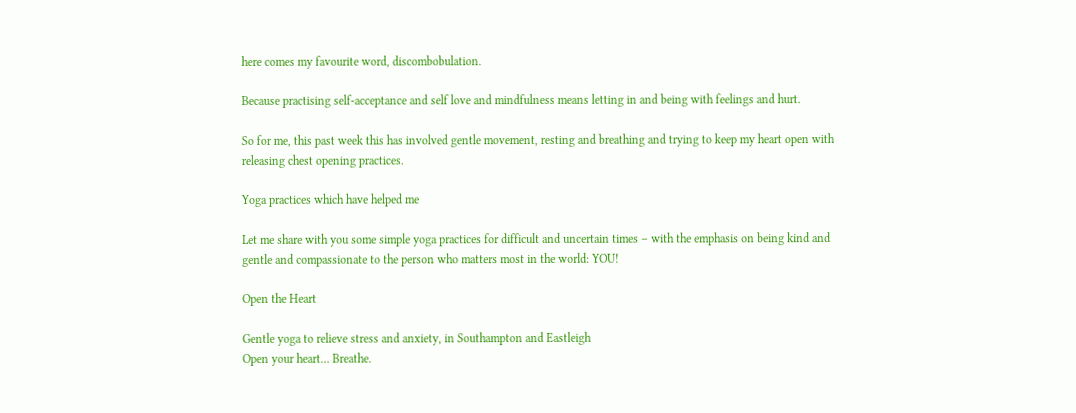here comes my favourite word, discombobulation.

Because practising self-acceptance and self love and mindfulness means letting in and being with feelings and hurt.

So for me, this past week this has involved gentle movement, resting and breathing and trying to keep my heart open with releasing chest opening practices.

Yoga practices which have helped me

Let me share with you some simple yoga practices for difficult and uncertain times – with the emphasis on being kind and gentle and compassionate to the person who matters most in the world: YOU!

Open the Heart

Gentle yoga to relieve stress and anxiety, in Southampton and Eastleigh
Open your heart… Breathe.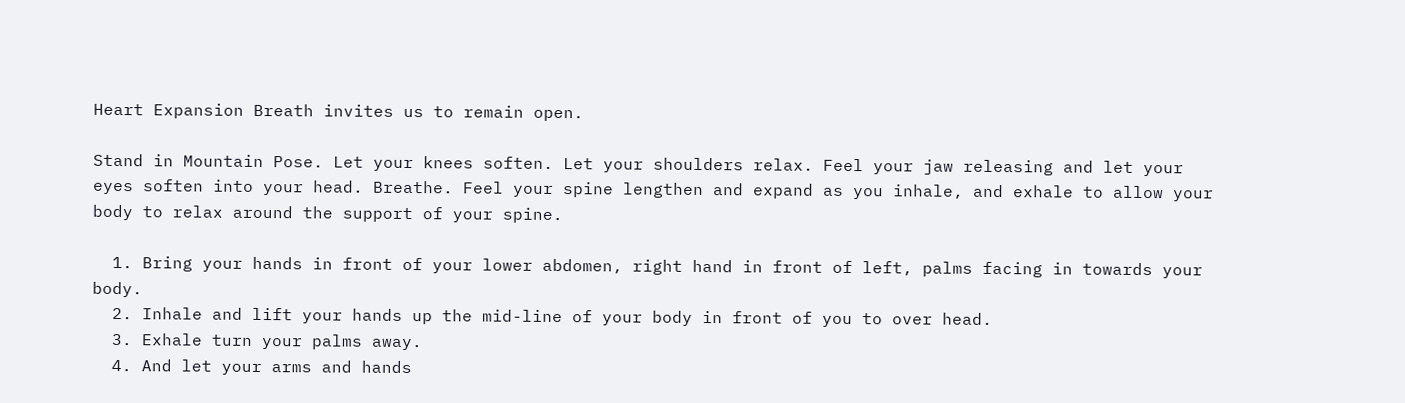Heart Expansion Breath invites us to remain open.

Stand in Mountain Pose. Let your knees soften. Let your shoulders relax. Feel your jaw releasing and let your eyes soften into your head. Breathe. Feel your spine lengthen and expand as you inhale, and exhale to allow your body to relax around the support of your spine.

  1. Bring your hands in front of your lower abdomen, right hand in front of left, palms facing in towards your body.
  2. Inhale and lift your hands up the mid-line of your body in front of you to over head.
  3. Exhale turn your palms away.
  4. And let your arms and hands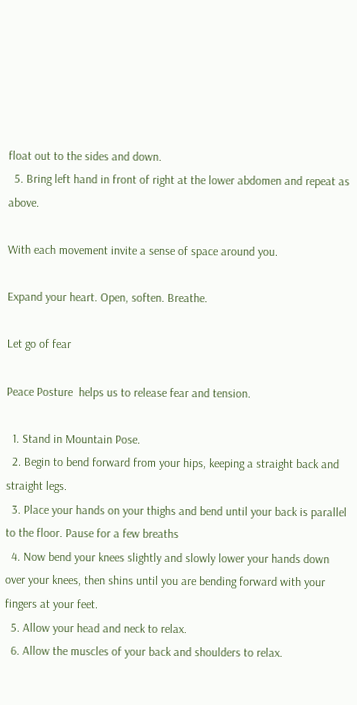float out to the sides and down.
  5. Bring left hand in front of right at the lower abdomen and repeat as above.

With each movement invite a sense of space around you.

Expand your heart. Open, soften. Breathe.

Let go of fear

Peace Posture  helps us to release fear and tension.

  1. Stand in Mountain Pose.
  2. Begin to bend forward from your hips, keeping a straight back and straight legs.
  3. Place your hands on your thighs and bend until your back is parallel to the floor. Pause for a few breaths
  4. Now bend your knees slightly and slowly lower your hands down over your knees, then shins until you are bending forward with your fingers at your feet.
  5. Allow your head and neck to relax.
  6. Allow the muscles of your back and shoulders to relax.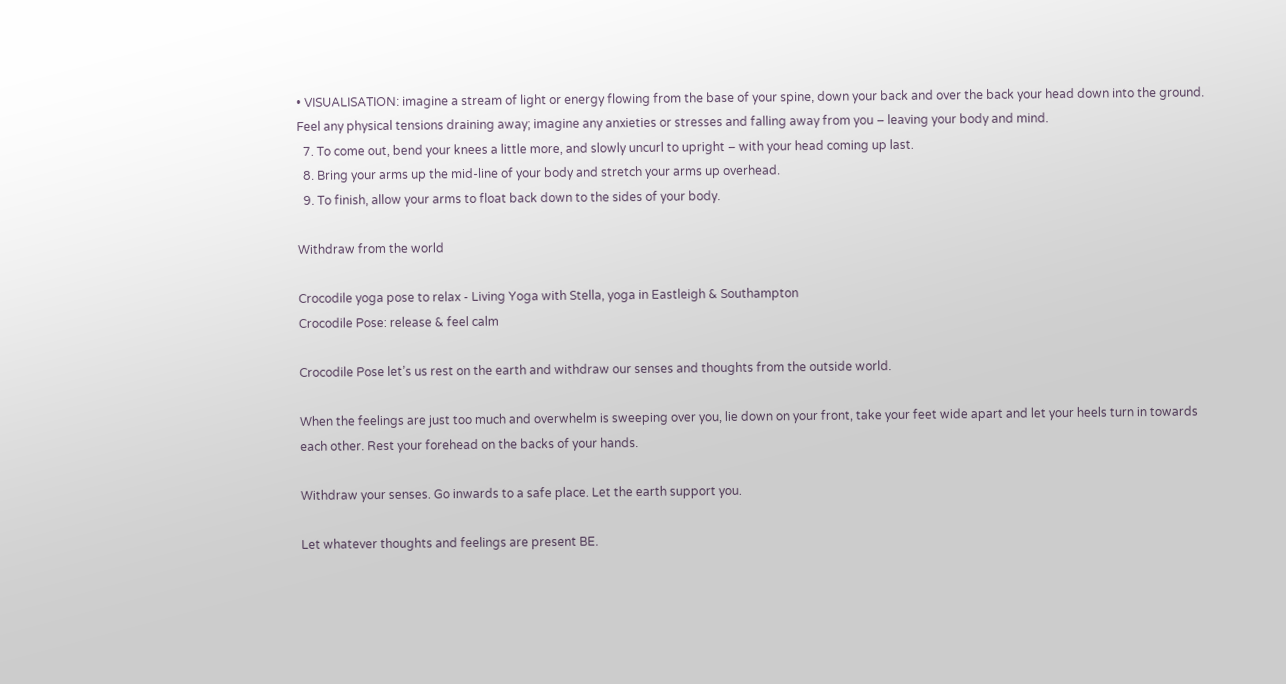• VISUALISATION: imagine a stream of light or energy flowing from the base of your spine, down your back and over the back your head down into the ground. Feel any physical tensions draining away; imagine any anxieties or stresses and falling away from you – leaving your body and mind.
  7. To come out, bend your knees a little more, and slowly uncurl to upright – with your head coming up last.
  8. Bring your arms up the mid-line of your body and stretch your arms up overhead.
  9. To finish, allow your arms to float back down to the sides of your body.

Withdraw from the world

Crocodile yoga pose to relax - Living Yoga with Stella, yoga in Eastleigh & Southampton
Crocodile Pose: release & feel calm

Crocodile Pose let’s us rest on the earth and withdraw our senses and thoughts from the outside world.

When the feelings are just too much and overwhelm is sweeping over you, lie down on your front, take your feet wide apart and let your heels turn in towards each other. Rest your forehead on the backs of your hands.

Withdraw your senses. Go inwards to a safe place. Let the earth support you.

Let whatever thoughts and feelings are present BE.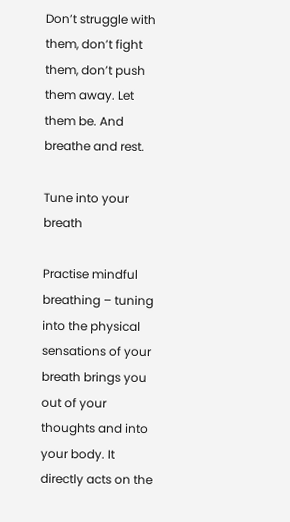Don’t struggle with them, don’t fight them, don’t push them away. Let them be. And breathe and rest.

Tune into your breath

Practise mindful breathing – tuning into the physical sensations of your breath brings you out of your thoughts and into your body. It directly acts on the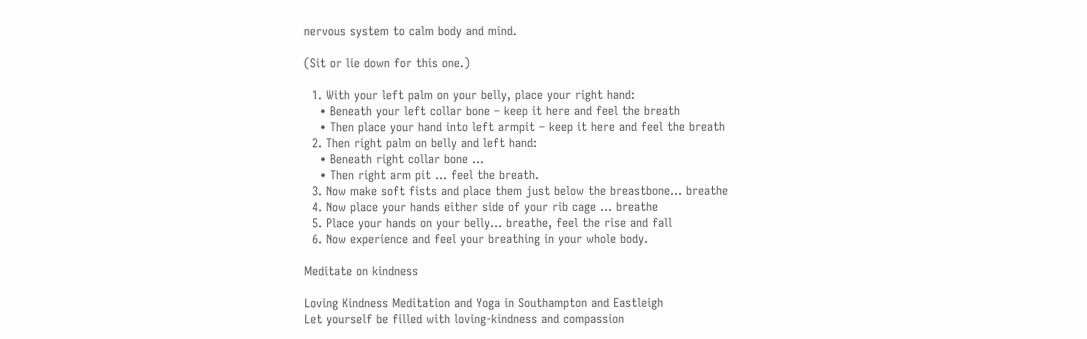nervous system to calm body and mind.

(Sit or lie down for this one.)

  1. With your left palm on your belly, place your right hand:
    • Beneath your left collar bone – keep it here and feel the breath
    • Then place your hand into left armpit – keep it here and feel the breath
  2. Then right palm on belly and left hand:
    • Beneath right collar bone …
    • Then right arm pit … feel the breath.
  3. Now make soft fists and place them just below the breastbone… breathe
  4. Now place your hands either side of your rib cage … breathe
  5. Place your hands on your belly… breathe, feel the rise and fall
  6. Now experience and feel your breathing in your whole body.

Meditate on kindness

Loving Kindness Meditation and Yoga in Southampton and Eastleigh
Let yourself be filled with loving-kindness and compassion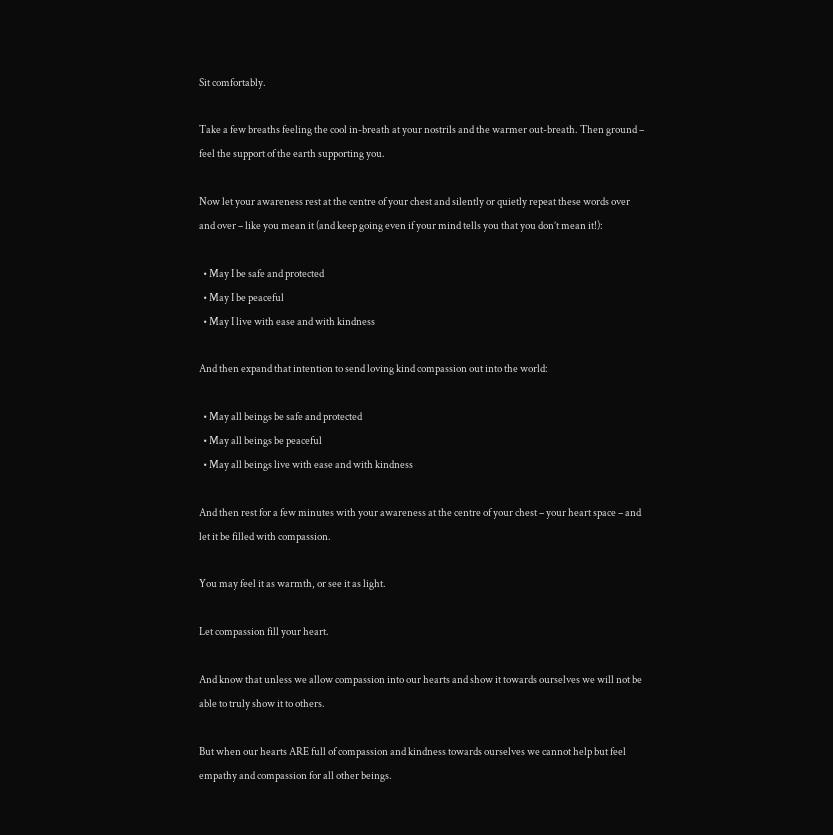Sit comfortably.

Take a few breaths feeling the cool in-breath at your nostrils and the warmer out-breath. Then ground – feel the support of the earth supporting you.

Now let your awareness rest at the centre of your chest and silently or quietly repeat these words over and over – like you mean it (and keep going even if your mind tells you that you don’t mean it!):

  • May I be safe and protected
  • May I be peaceful
  • May I live with ease and with kindness

And then expand that intention to send loving kind compassion out into the world:

  • May all beings be safe and protected
  • May all beings be peaceful
  • May all beings live with ease and with kindness

And then rest for a few minutes with your awareness at the centre of your chest – your heart space – and let it be filled with compassion.

You may feel it as warmth, or see it as light.

Let compassion fill your heart.

And know that unless we allow compassion into our hearts and show it towards ourselves we will not be able to truly show it to others.

But when our hearts ARE full of compassion and kindness towards ourselves we cannot help but feel empathy and compassion for all other beings.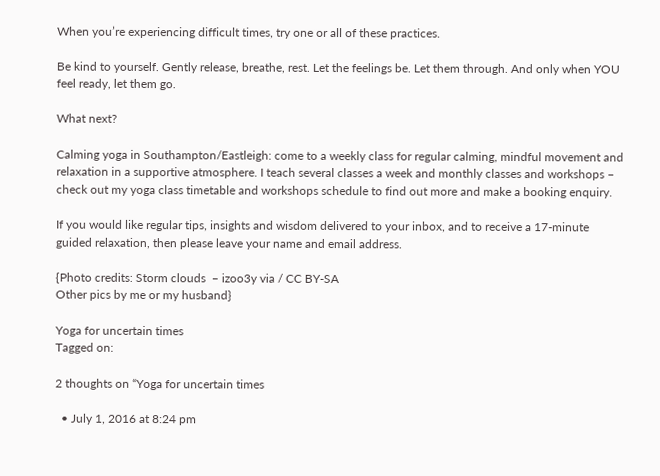When you’re experiencing difficult times, try one or all of these practices.

Be kind to yourself. Gently release, breathe, rest. Let the feelings be. Let them through. And only when YOU feel ready, let them go.

What next?

Calming yoga in Southampton/Eastleigh: come to a weekly class for regular calming, mindful movement and relaxation in a supportive atmosphere. I teach several classes a week and monthly classes and workshops – check out my yoga class timetable and workshops schedule to find out more and make a booking enquiry.

If you would like regular tips, insights and wisdom delivered to your inbox, and to receive a 17-minute guided relaxation, then please leave your name and email address.

{Photo credits: Storm clouds  – izoo3y via / CC BY-SA
Other pics by me or my husband}

Yoga for uncertain times
Tagged on:

2 thoughts on “Yoga for uncertain times

  • July 1, 2016 at 8:24 pm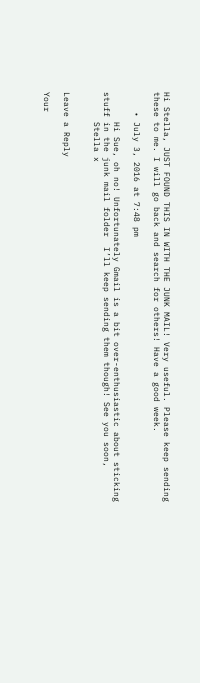Hi Stella, JUST FOUND THIS IN WITH THE JUNK MAIL! Very useful. Please keep sending these to me. I will go back and search for others! Have a good week.

    • July 3, 2016 at 7:48 pm

      Hi Sue, oh no! Unfortunately Gmail is a bit over-enthusiastic about sticking stuff in the junk mail folder  I’ll keep sending them though! See you soon,
      Stella x


Leave a Reply

Your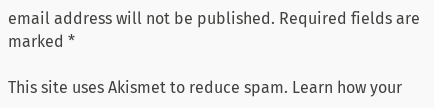email address will not be published. Required fields are marked *

This site uses Akismet to reduce spam. Learn how your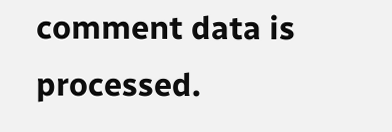comment data is processed.